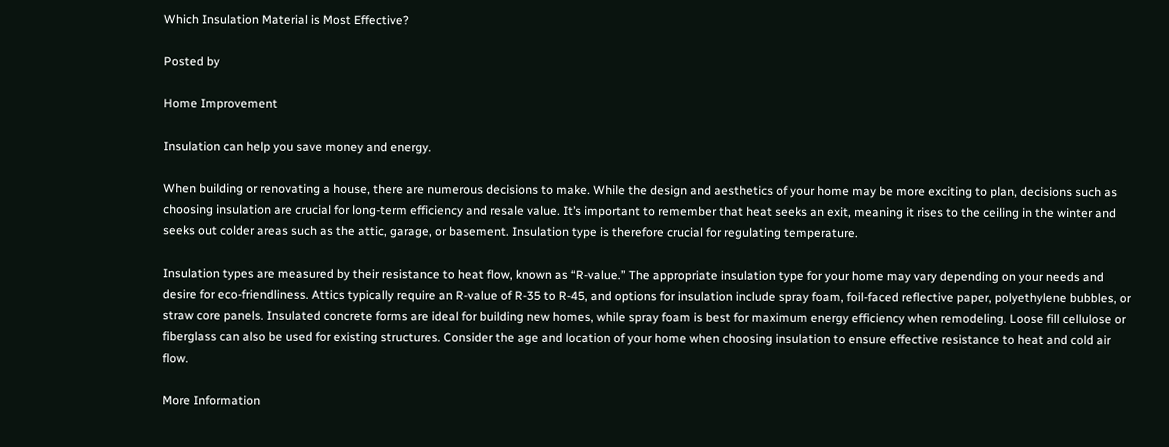Which Insulation Material is Most Effective?

Posted by

Home Improvement

Insulation can help you save money and energy.

When building or renovating a house, there are numerous decisions to make. While the design and aesthetics of your home may be more exciting to plan, decisions such as choosing insulation are crucial for long-term efficiency and resale value. It’s important to remember that heat seeks an exit, meaning it rises to the ceiling in the winter and seeks out colder areas such as the attic, garage, or basement. Insulation type is therefore crucial for regulating temperature.

Insulation types are measured by their resistance to heat flow, known as “R-value.” The appropriate insulation type for your home may vary depending on your needs and desire for eco-friendliness. Attics typically require an R-value of R-35 to R-45, and options for insulation include spray foam, foil-faced reflective paper, polyethylene bubbles, or straw core panels. Insulated concrete forms are ideal for building new homes, while spray foam is best for maximum energy efficiency when remodeling. Loose fill cellulose or fiberglass can also be used for existing structures. Consider the age and location of your home when choosing insulation to ensure effective resistance to heat and cold air flow.

More Information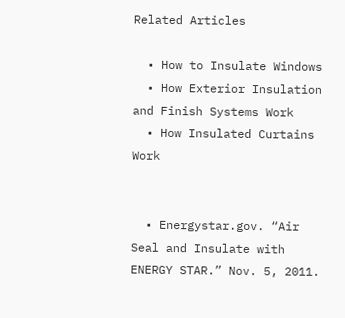Related Articles

  • How to Insulate Windows
  • How Exterior Insulation and Finish Systems Work
  • How Insulated Curtains Work


  • Energystar.gov. “Air Seal and Insulate with ENERGY STAR.” Nov. 5, 2011.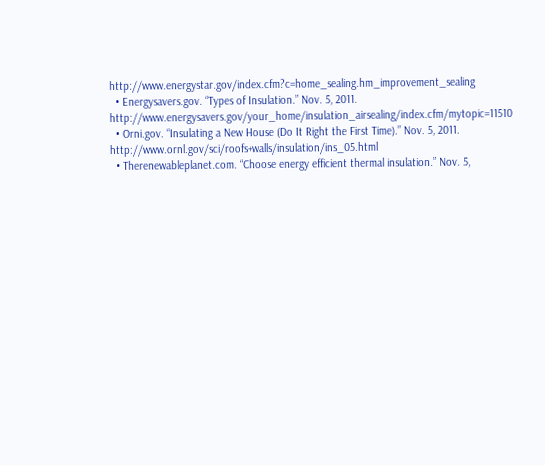http://www.energystar.gov/index.cfm?c=home_sealing.hm_improvement_sealing
  • Energysavers.gov. “Types of Insulation.” Nov. 5, 2011. http://www.energysavers.gov/your_home/insulation_airsealing/index.cfm/mytopic=11510
  • Orni.gov. “Insulating a New House (Do It Right the First Time).” Nov. 5, 2011. http://www.ornl.gov/sci/roofs+walls/insulation/ins_05.html
  • Therenewableplanet.com. “Choose energy efficient thermal insulation.” Nov. 5,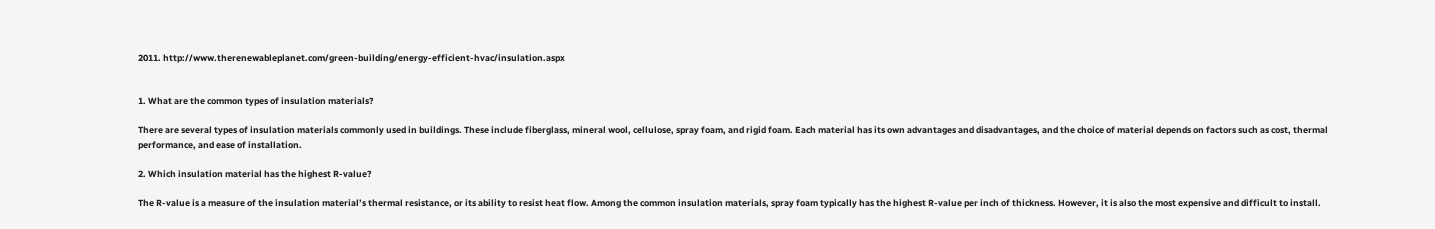2011. http://www.therenewableplanet.com/green-building/energy-efficient-hvac/insulation.aspx


1. What are the common types of insulation materials?

There are several types of insulation materials commonly used in buildings. These include fiberglass, mineral wool, cellulose, spray foam, and rigid foam. Each material has its own advantages and disadvantages, and the choice of material depends on factors such as cost, thermal performance, and ease of installation.

2. Which insulation material has the highest R-value?

The R-value is a measure of the insulation material’s thermal resistance, or its ability to resist heat flow. Among the common insulation materials, spray foam typically has the highest R-value per inch of thickness. However, it is also the most expensive and difficult to install.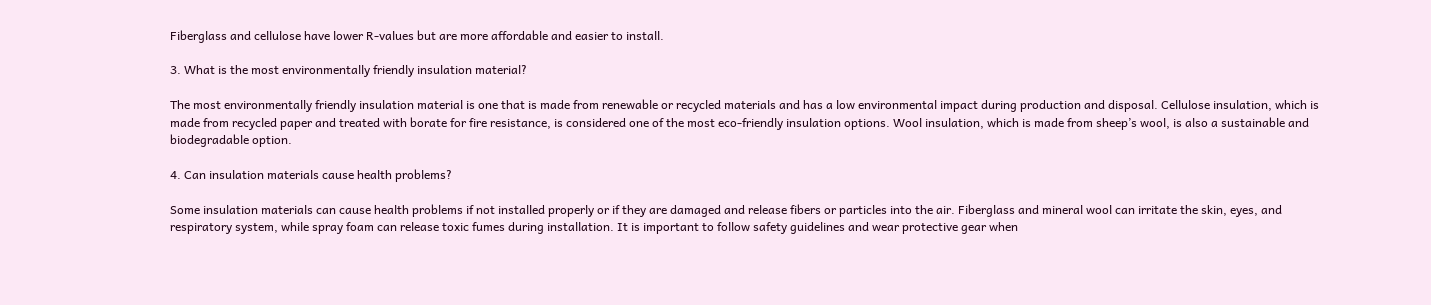Fiberglass and cellulose have lower R-values but are more affordable and easier to install.

3. What is the most environmentally friendly insulation material?

The most environmentally friendly insulation material is one that is made from renewable or recycled materials and has a low environmental impact during production and disposal. Cellulose insulation, which is made from recycled paper and treated with borate for fire resistance, is considered one of the most eco-friendly insulation options. Wool insulation, which is made from sheep’s wool, is also a sustainable and biodegradable option.

4. Can insulation materials cause health problems?

Some insulation materials can cause health problems if not installed properly or if they are damaged and release fibers or particles into the air. Fiberglass and mineral wool can irritate the skin, eyes, and respiratory system, while spray foam can release toxic fumes during installation. It is important to follow safety guidelines and wear protective gear when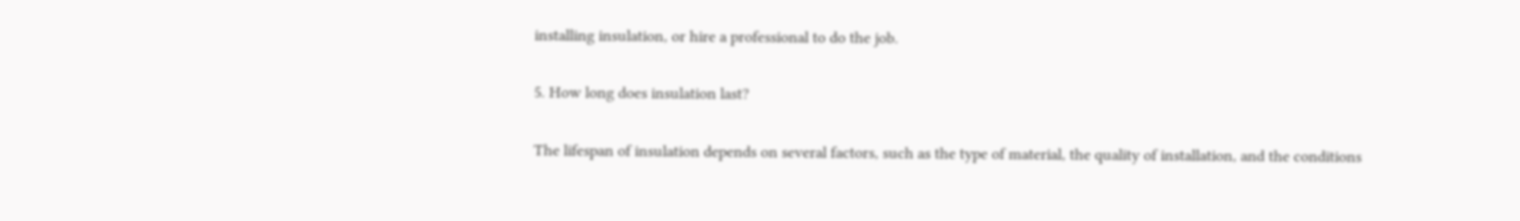installing insulation, or hire a professional to do the job.

5. How long does insulation last?

The lifespan of insulation depends on several factors, such as the type of material, the quality of installation, and the conditions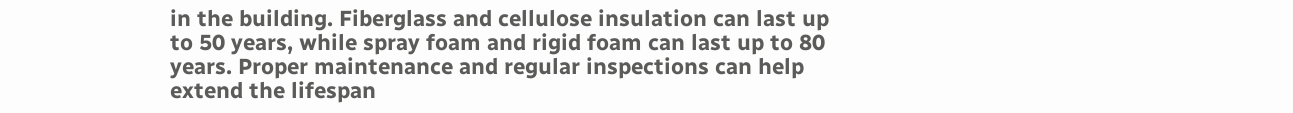in the building. Fiberglass and cellulose insulation can last up to 50 years, while spray foam and rigid foam can last up to 80 years. Proper maintenance and regular inspections can help extend the lifespan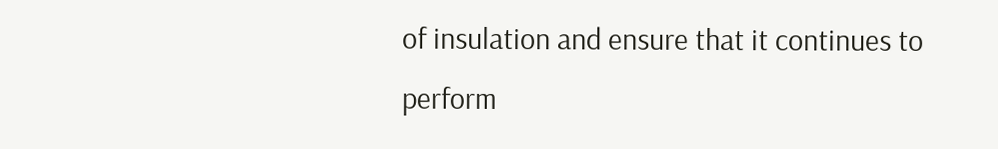of insulation and ensure that it continues to perform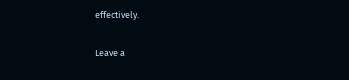effectively.

Leave a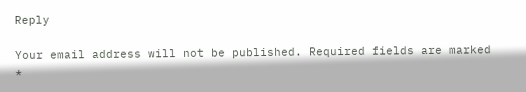Reply

Your email address will not be published. Required fields are marked *